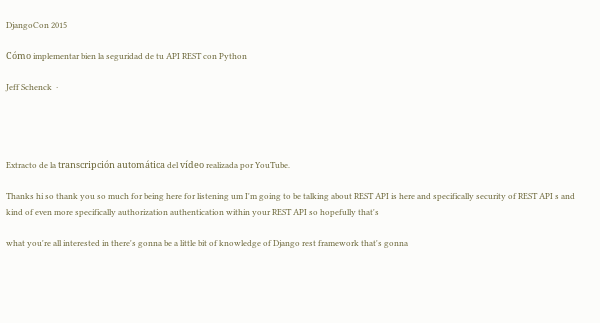DjangoCon 2015

Cómo implementar bien la seguridad de tu API REST con Python

Jeff Schenck  ·




Extracto de la transcripción automática del vídeo realizada por YouTube.

Thanks hi so thank you so much for being here for listening um I'm going to be talking about REST API is here and specifically security of REST API s and kind of even more specifically authorization authentication within your REST API so hopefully that's

what you're all interested in there's gonna be a little bit of knowledge of Django rest framework that's gonna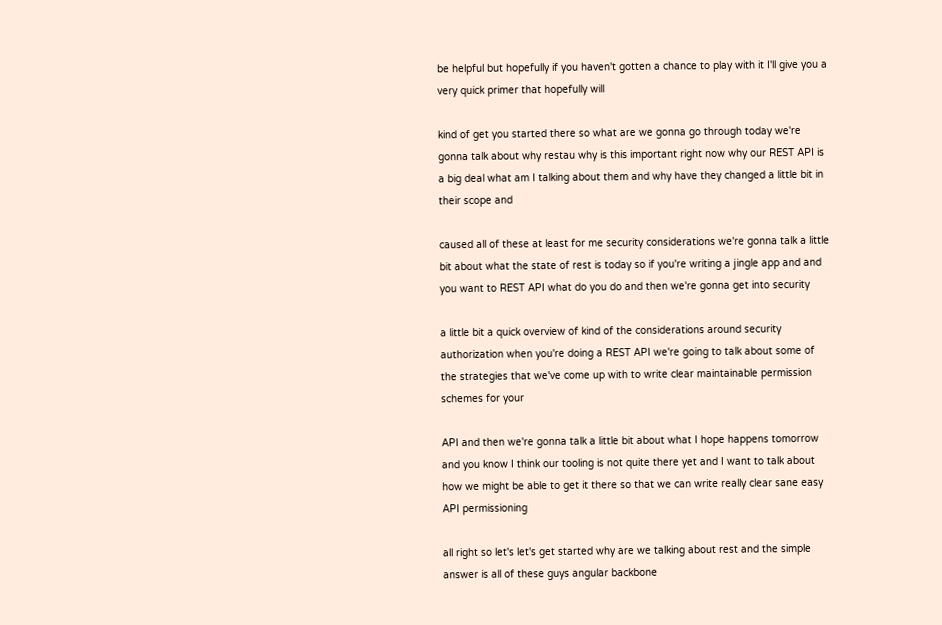be helpful but hopefully if you haven't gotten a chance to play with it I'll give you a very quick primer that hopefully will

kind of get you started there so what are we gonna go through today we're gonna talk about why restau why is this important right now why our REST API is a big deal what am I talking about them and why have they changed a little bit in their scope and

caused all of these at least for me security considerations we're gonna talk a little bit about what the state of rest is today so if you're writing a jingle app and and you want to REST API what do you do and then we're gonna get into security

a little bit a quick overview of kind of the considerations around security authorization when you're doing a REST API we're going to talk about some of the strategies that we've come up with to write clear maintainable permission schemes for your

API and then we're gonna talk a little bit about what I hope happens tomorrow and you know I think our tooling is not quite there yet and I want to talk about how we might be able to get it there so that we can write really clear sane easy API permissioning

all right so let's let's get started why are we talking about rest and the simple answer is all of these guys angular backbone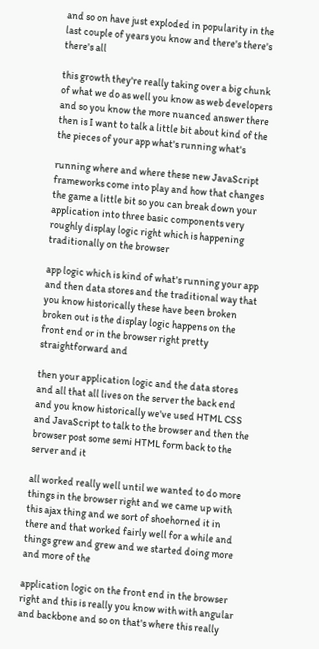and so on have just exploded in popularity in the last couple of years you know and there's there's there's all

this growth they're really taking over a big chunk of what we do as well you know as web developers and so you know the more nuanced answer there then is I want to talk a little bit about kind of the the pieces of your app what's running what's

running where and where these new JavaScript frameworks come into play and how that changes the game a little bit so you can break down your application into three basic components very roughly display logic right which is happening traditionally on the browser

app logic which is kind of what's running your app and then data stores and the traditional way that you know historically these have been broken broken out is the display logic happens on the front end or in the browser right pretty straightforward and

then your application logic and the data stores and all that all lives on the server the back end and you know historically we've used HTML CSS and JavaScript to talk to the browser and then the browser post some semi HTML form back to the server and it

all worked really well until we wanted to do more things in the browser right and we came up with this ajax thing and we sort of shoehorned it in there and that worked fairly well for a while and things grew and grew and we started doing more and more of the

application logic on the front end in the browser right and this is really you know with with angular and backbone and so on that's where this really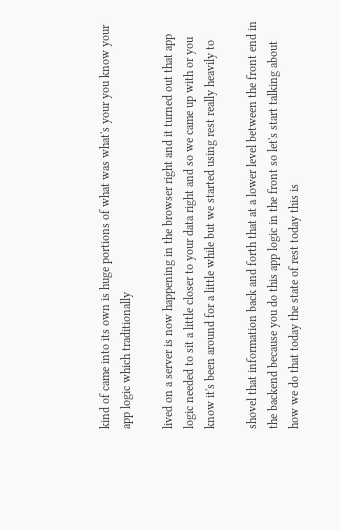kind of came into its own is huge portions of what was what's your you know your app logic which traditionally

lived on a server is now happening in the browser right and it turned out that app logic needed to sit a little closer to your data right and so we came up with or you know it's been around for a little while but we started using rest really heavily to

shovel that information back and forth that at a lower level between the front end in the backend because you do this app logic in the front so let's start talking about how we do that today the state of rest today this is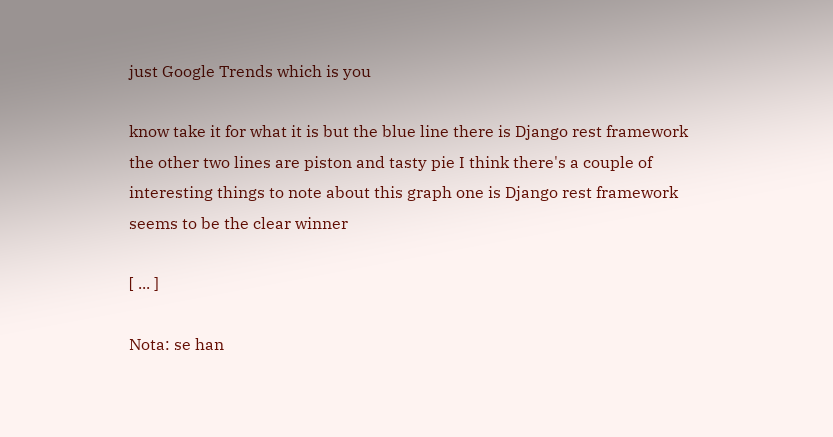just Google Trends which is you

know take it for what it is but the blue line there is Django rest framework the other two lines are piston and tasty pie I think there's a couple of interesting things to note about this graph one is Django rest framework seems to be the clear winner

[ ... ]

Nota: se han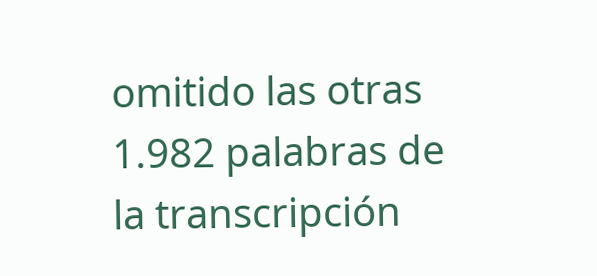omitido las otras 1.982 palabras de la transcripción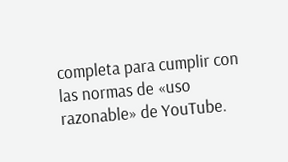completa para cumplir con las normas de «uso razonable» de YouTube.